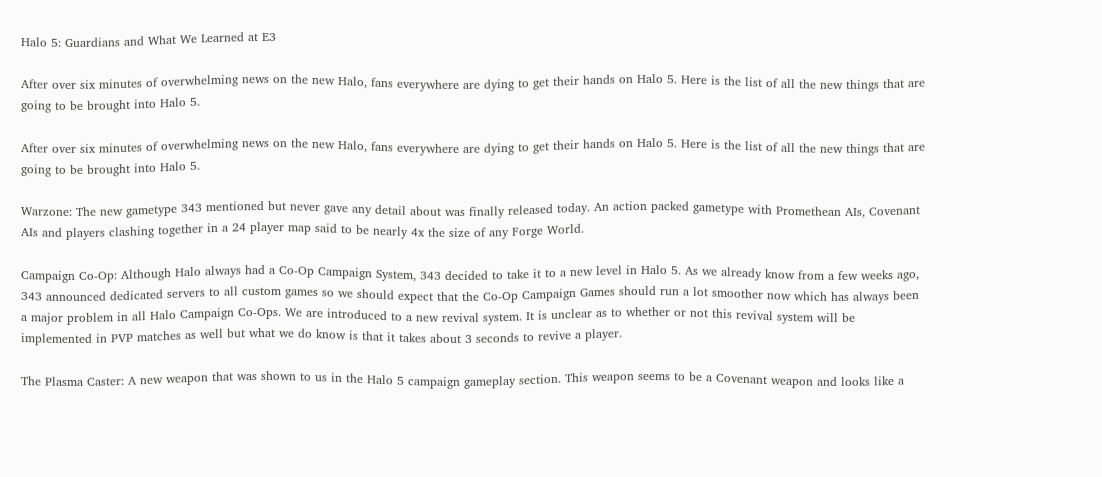Halo 5: Guardians and What We Learned at E3

After over six minutes of overwhelming news on the new Halo, fans everywhere are dying to get their hands on Halo 5. Here is the list of all the new things that are going to be brought into Halo 5.

After over six minutes of overwhelming news on the new Halo, fans everywhere are dying to get their hands on Halo 5. Here is the list of all the new things that are going to be brought into Halo 5.

Warzone: The new gametype 343 mentioned but never gave any detail about was finally released today. An action packed gametype with Promethean AIs, Covenant AIs and players clashing together in a 24 player map said to be nearly 4x the size of any Forge World.

Campaign Co-Op: Although Halo always had a Co-Op Campaign System, 343 decided to take it to a new level in Halo 5. As we already know from a few weeks ago, 343 announced dedicated servers to all custom games so we should expect that the Co-Op Campaign Games should run a lot smoother now which has always been a major problem in all Halo Campaign Co-Ops. We are introduced to a new revival system. It is unclear as to whether or not this revival system will be implemented in PVP matches as well but what we do know is that it takes about 3 seconds to revive a player.

The Plasma Caster: A new weapon that was shown to us in the Halo 5 campaign gameplay section. This weapon seems to be a Covenant weapon and looks like a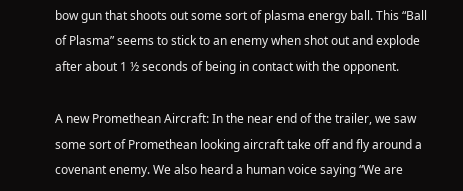bow gun that shoots out some sort of plasma energy ball. This “Ball of Plasma” seems to stick to an enemy when shot out and explode after about 1 ½ seconds of being in contact with the opponent.

A new Promethean Aircraft: In the near end of the trailer, we saw some sort of Promethean looking aircraft take off and fly around a covenant enemy. We also heard a human voice saying “We are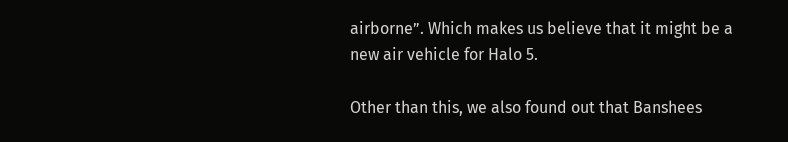airborne”. Which makes us believe that it might be a new air vehicle for Halo 5.

Other than this, we also found out that Banshees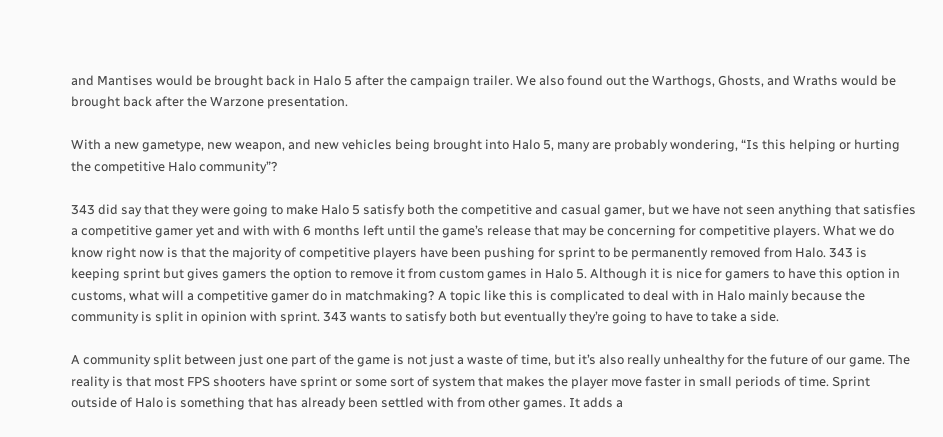and Mantises would be brought back in Halo 5 after the campaign trailer. We also found out the Warthogs, Ghosts, and Wraths would be brought back after the Warzone presentation.

With a new gametype, new weapon, and new vehicles being brought into Halo 5, many are probably wondering, “Is this helping or hurting the competitive Halo community”?

343 did say that they were going to make Halo 5 satisfy both the competitive and casual gamer, but we have not seen anything that satisfies a competitive gamer yet and with with 6 months left until the game’s release that may be concerning for competitive players. What we do know right now is that the majority of competitive players have been pushing for sprint to be permanently removed from Halo. 343 is keeping sprint but gives gamers the option to remove it from custom games in Halo 5. Although it is nice for gamers to have this option in customs, what will a competitive gamer do in matchmaking? A topic like this is complicated to deal with in Halo mainly because the community is split in opinion with sprint. 343 wants to satisfy both but eventually they’re going to have to take a side.

A community split between just one part of the game is not just a waste of time, but it’s also really unhealthy for the future of our game. The reality is that most FPS shooters have sprint or some sort of system that makes the player move faster in small periods of time. Sprint outside of Halo is something that has already been settled with from other games. It adds a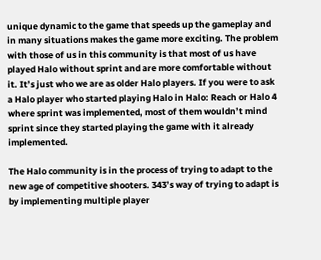unique dynamic to the game that speeds up the gameplay and in many situations makes the game more exciting. The problem with those of us in this community is that most of us have played Halo without sprint and are more comfortable without it. It’s just who we are as older Halo players. If you were to ask a Halo player who started playing Halo in Halo: Reach or Halo 4 where sprint was implemented, most of them wouldn’t mind sprint since they started playing the game with it already implemented.

The Halo community is in the process of trying to adapt to the new age of competitive shooters. 343’s way of trying to adapt is by implementing multiple player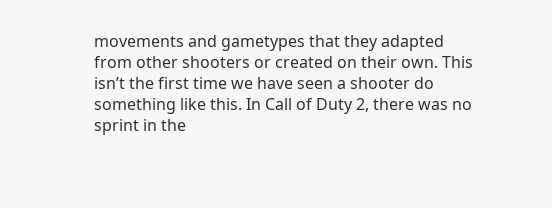movements and gametypes that they adapted from other shooters or created on their own. This isn’t the first time we have seen a shooter do something like this. In Call of Duty 2, there was no sprint in the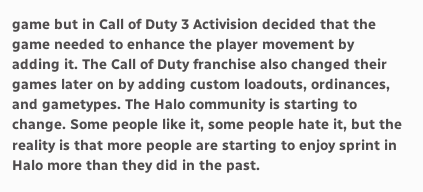game but in Call of Duty 3 Activision decided that the game needed to enhance the player movement by adding it. The Call of Duty franchise also changed their games later on by adding custom loadouts, ordinances, and gametypes. The Halo community is starting to change. Some people like it, some people hate it, but the reality is that more people are starting to enjoy sprint in Halo more than they did in the past.